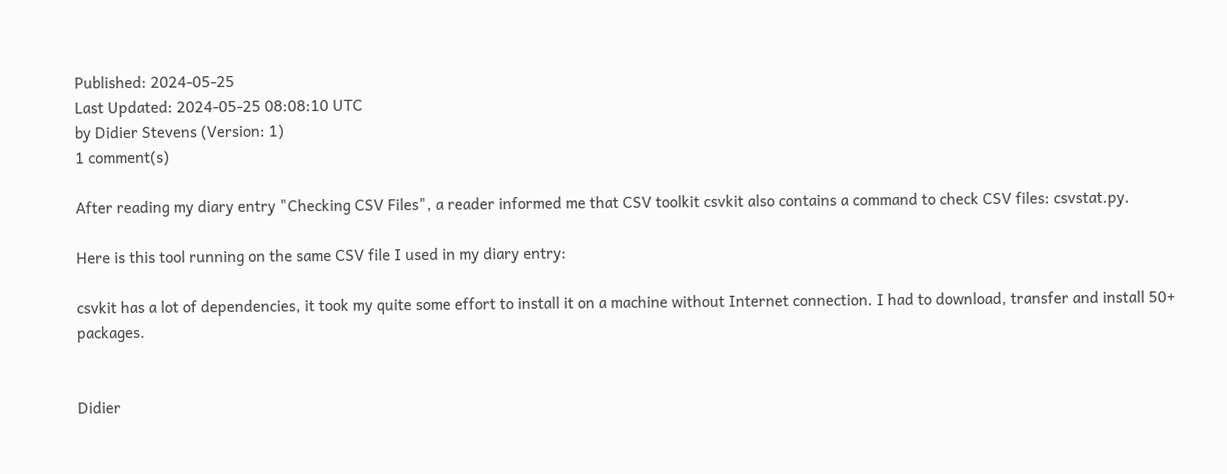Published: 2024-05-25
Last Updated: 2024-05-25 08:08:10 UTC
by Didier Stevens (Version: 1)
1 comment(s)

After reading my diary entry "Checking CSV Files", a reader informed me that CSV toolkit csvkit also contains a command to check CSV files: csvstat.py.

Here is this tool running on the same CSV file I used in my diary entry:

csvkit has a lot of dependencies, it took my quite some effort to install it on a machine without Internet connection. I had to download, transfer and install 50+ packages.


Didier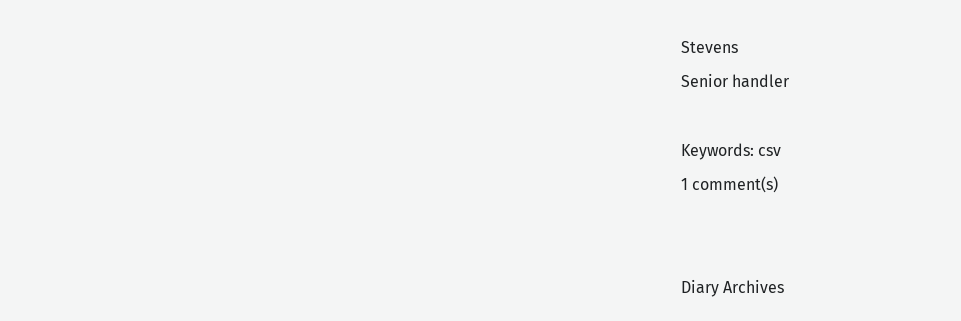Stevens
Senior handler

Keywords: csv
1 comment(s)


Diary Archives